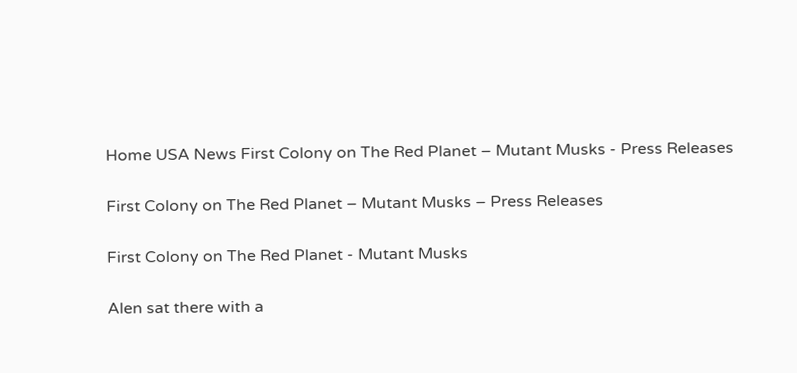Home USA News First Colony on The Red Planet – Mutant Musks - Press Releases

First Colony on The Red Planet – Mutant Musks – Press Releases

First Colony on The Red Planet - Mutant Musks

Alen sat there with a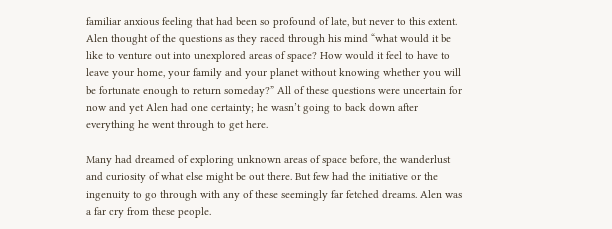familiar anxious feeling that had been so profound of late, but never to this extent. Alen thought of the questions as they raced through his mind “what would it be like to venture out into unexplored areas of space? How would it feel to have to leave your home, your family and your planet without knowing whether you will be fortunate enough to return someday?” All of these questions were uncertain for now and yet Alen had one certainty; he wasn’t going to back down after everything he went through to get here.

Many had dreamed of exploring unknown areas of space before, the wanderlust and curiosity of what else might be out there. But few had the initiative or the ingenuity to go through with any of these seemingly far fetched dreams. Alen was a far cry from these people.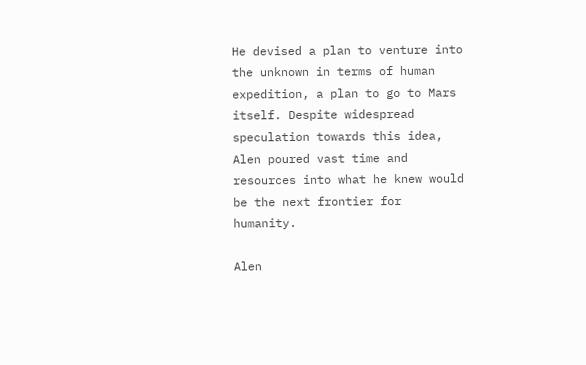He devised a plan to venture into the unknown in terms of human expedition, a plan to go to Mars itself. Despite widespread speculation towards this idea, Alen poured vast time and resources into what he knew would be the next frontier for humanity.

Alen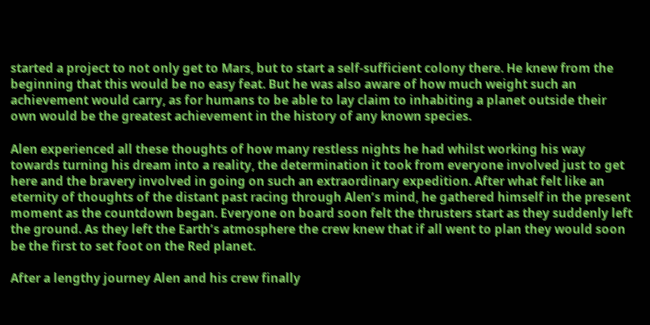started a project to not only get to Mars, but to start a self-sufficient colony there. He knew from the beginning that this would be no easy feat. But he was also aware of how much weight such an achievement would carry, as for humans to be able to lay claim to inhabiting a planet outside their own would be the greatest achievement in the history of any known species.

Alen experienced all these thoughts of how many restless nights he had whilst working his way towards turning his dream into a reality, the determination it took from everyone involved just to get here and the bravery involved in going on such an extraordinary expedition. After what felt like an eternity of thoughts of the distant past racing through Alen’s mind, he gathered himself in the present moment as the countdown began. Everyone on board soon felt the thrusters start as they suddenly left the ground. As they left the Earth’s atmosphere the crew knew that if all went to plan they would soon be the first to set foot on the Red planet.

After a lengthy journey Alen and his crew finally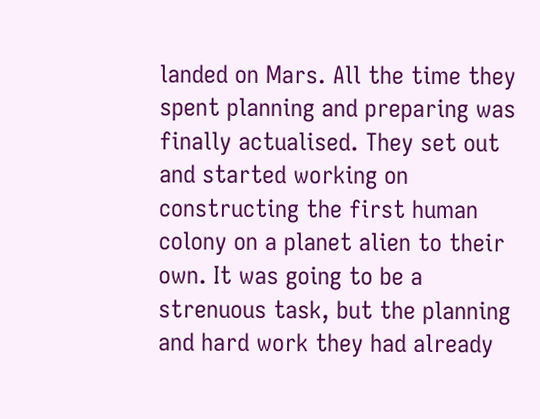landed on Mars. All the time they spent planning and preparing was finally actualised. They set out and started working on constructing the first human colony on a planet alien to their own. It was going to be a strenuous task, but the planning and hard work they had already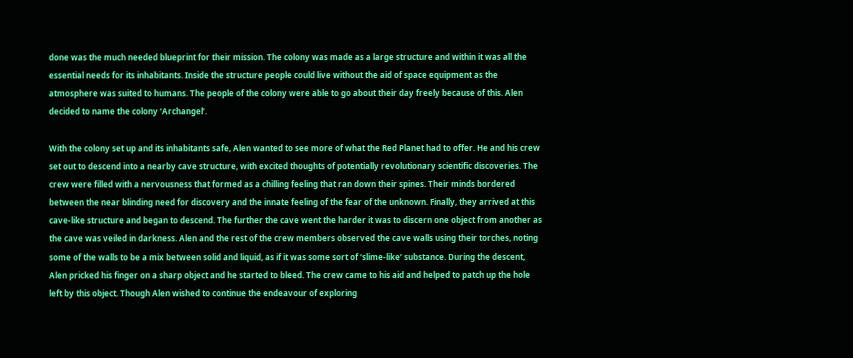done was the much needed blueprint for their mission. The colony was made as a large structure and within it was all the essential needs for its inhabitants. Inside the structure people could live without the aid of space equipment as the atmosphere was suited to humans. The people of the colony were able to go about their day freely because of this. Alen decided to name the colony ‘Archangel’.

With the colony set up and its inhabitants safe, Alen wanted to see more of what the Red Planet had to offer. He and his crew set out to descend into a nearby cave structure, with excited thoughts of potentially revolutionary scientific discoveries. The crew were filled with a nervousness that formed as a chilling feeling that ran down their spines. Their minds bordered between the near blinding need for discovery and the innate feeling of the fear of the unknown. Finally, they arrived at this cave-like structure and began to descend. The further the cave went the harder it was to discern one object from another as the cave was veiled in darkness. Alen and the rest of the crew members observed the cave walls using their torches, noting some of the walls to be a mix between solid and liquid, as if it was some sort of ‘slime-like’ substance. During the descent, Alen pricked his finger on a sharp object and he started to bleed. The crew came to his aid and helped to patch up the hole left by this object. Though Alen wished to continue the endeavour of exploring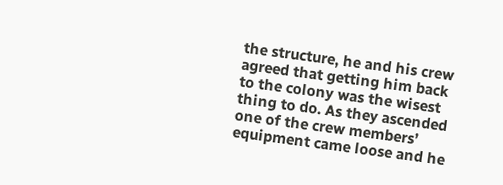the structure, he and his crew agreed that getting him back to the colony was the wisest thing to do. As they ascended one of the crew members’ equipment came loose and he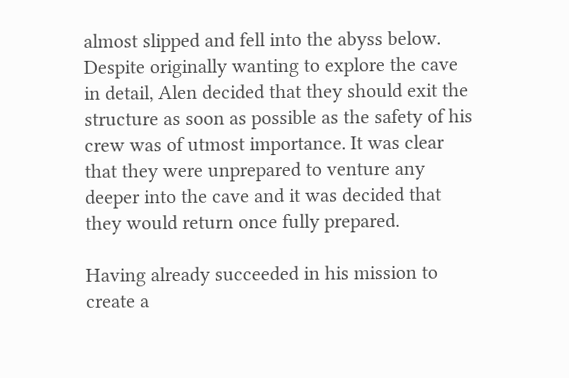almost slipped and fell into the abyss below. Despite originally wanting to explore the cave in detail, Alen decided that they should exit the structure as soon as possible as the safety of his crew was of utmost importance. It was clear that they were unprepared to venture any deeper into the cave and it was decided that they would return once fully prepared.

Having already succeeded in his mission to create a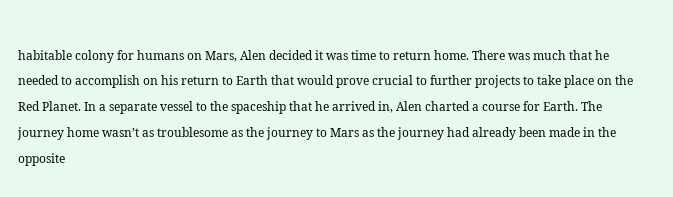habitable colony for humans on Mars, Alen decided it was time to return home. There was much that he needed to accomplish on his return to Earth that would prove crucial to further projects to take place on the Red Planet. In a separate vessel to the spaceship that he arrived in, Alen charted a course for Earth. The journey home wasn’t as troublesome as the journey to Mars as the journey had already been made in the opposite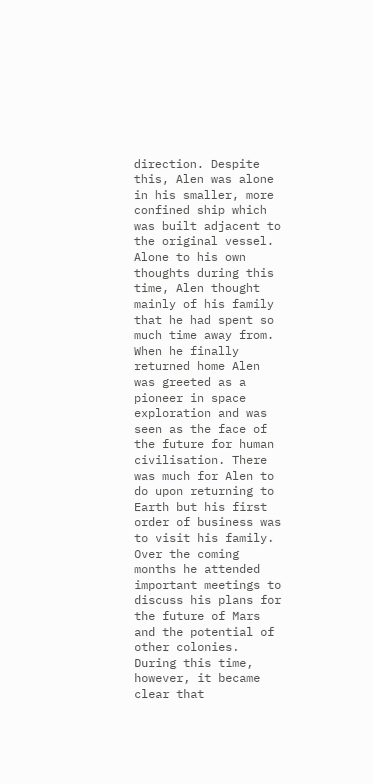direction. Despite this, Alen was alone in his smaller, more confined ship which was built adjacent to the original vessel. Alone to his own thoughts during this time, Alen thought mainly of his family that he had spent so much time away from. When he finally returned home Alen was greeted as a pioneer in space exploration and was seen as the face of the future for human civilisation. There was much for Alen to do upon returning to Earth but his first order of business was to visit his family. Over the coming months he attended important meetings to discuss his plans for the future of Mars and the potential of other colonies. During this time, however, it became clear that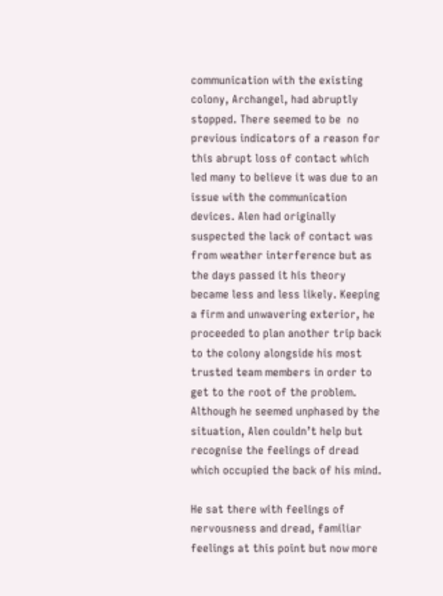communication with the existing colony, Archangel, had abruptly stopped. There seemed to be  no previous indicators of a reason for this abrupt loss of contact which led many to believe it was due to an issue with the communication devices. Alen had originally suspected the lack of contact was from weather interference but as the days passed it his theory became less and less likely. Keeping a firm and unwavering exterior, he proceeded to plan another trip back to the colony alongside his most trusted team members in order to get to the root of the problem. Although he seemed unphased by the situation, Alen couldn’t help but recognise the feelings of dread which occupied the back of his mind.

He sat there with feelings of nervousness and dread, familiar feelings at this point but now more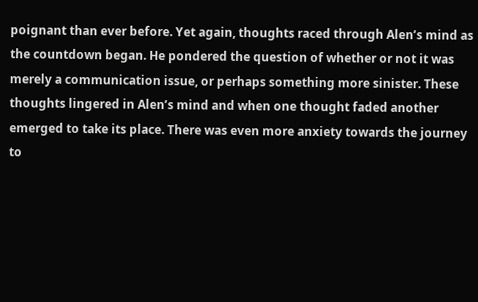poignant than ever before. Yet again, thoughts raced through Alen’s mind as the countdown began. He pondered the question of whether or not it was merely a communication issue, or perhaps something more sinister. These thoughts lingered in Alen’s mind and when one thought faded another emerged to take its place. There was even more anxiety towards the journey to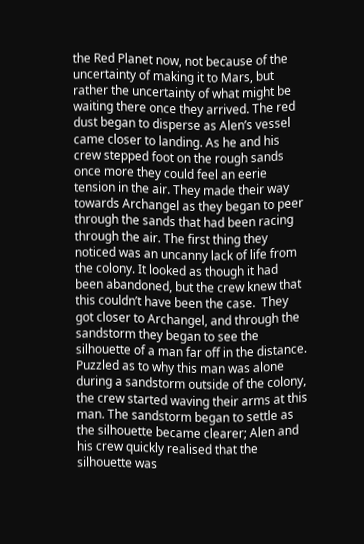the Red Planet now, not because of the uncertainty of making it to Mars, but rather the uncertainty of what might be waiting there once they arrived. The red dust began to disperse as Alen’s vessel came closer to landing. As he and his crew stepped foot on the rough sands once more they could feel an eerie tension in the air. They made their way towards Archangel as they began to peer through the sands that had been racing through the air. The first thing they noticed was an uncanny lack of life from the colony. It looked as though it had been abandoned, but the crew knew that this couldn’t have been the case.  They got closer to Archangel, and through the sandstorm they began to see the silhouette of a man far off in the distance. Puzzled as to why this man was alone during a sandstorm outside of the colony, the crew started waving their arms at this man. The sandstorm began to settle as the silhouette became clearer; Alen and his crew quickly realised that the silhouette was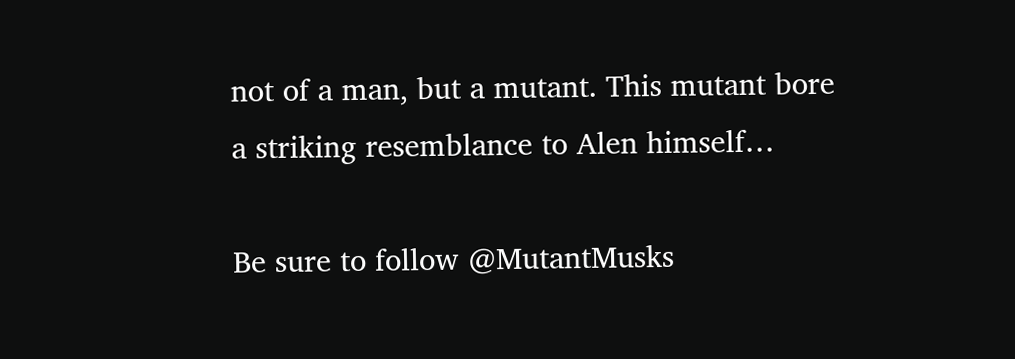not of a man, but a mutant. This mutant bore a striking resemblance to Alen himself…

Be sure to follow @MutantMusks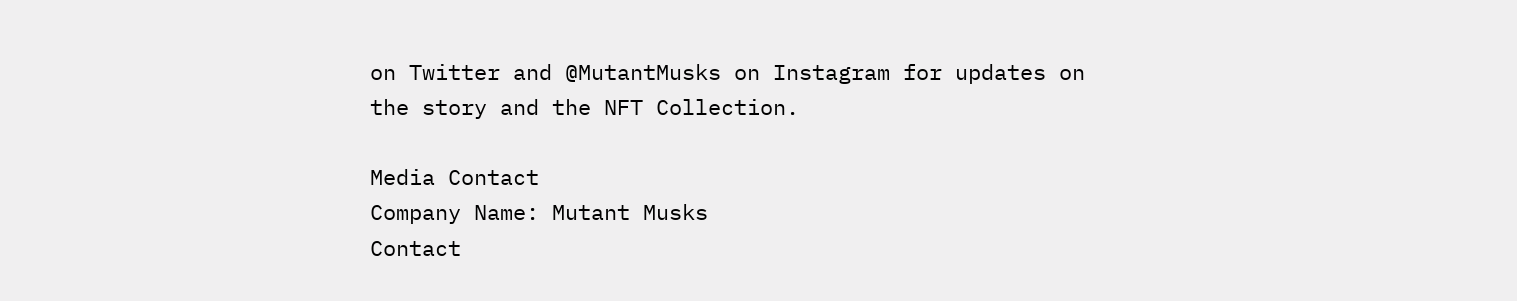on Twitter and @MutantMusks on Instagram for updates on the story and the NFT Collection.

Media Contact
Company Name: Mutant Musks
Contact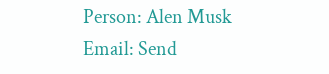Person: Alen Musk
Email: Send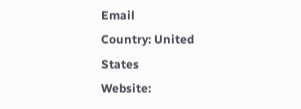Email
Country: United States
Website: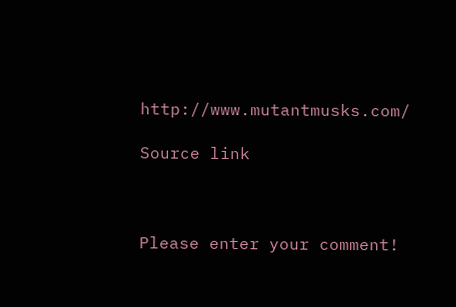http://www.mutantmusks.com/

Source link



Please enter your comment!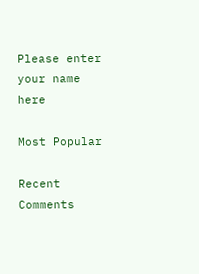Please enter your name here

Most Popular

Recent Comments